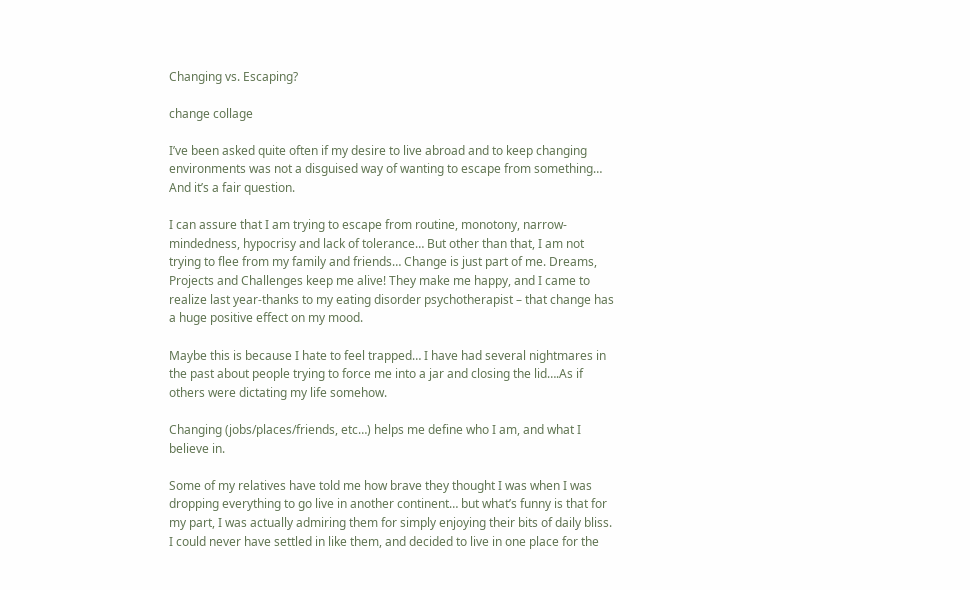Changing vs. Escaping?

change collage

I’ve been asked quite often if my desire to live abroad and to keep changing environments was not a disguised way of wanting to escape from something… And it’s a fair question.

I can assure that I am trying to escape from routine, monotony, narrow-mindedness, hypocrisy and lack of tolerance… But other than that, I am not trying to flee from my family and friends… Change is just part of me. Dreams, Projects and Challenges keep me alive! They make me happy, and I came to realize last year-thanks to my eating disorder psychotherapist – that change has a huge positive effect on my mood.

Maybe this is because I hate to feel trapped… I have had several nightmares in the past about people trying to force me into a jar and closing the lid….As if others were dictating my life somehow.

Changing (jobs/places/friends, etc…) helps me define who I am, and what I believe in.

Some of my relatives have told me how brave they thought I was when I was dropping everything to go live in another continent… but what’s funny is that for my part, I was actually admiring them for simply enjoying their bits of daily bliss. I could never have settled in like them, and decided to live in one place for the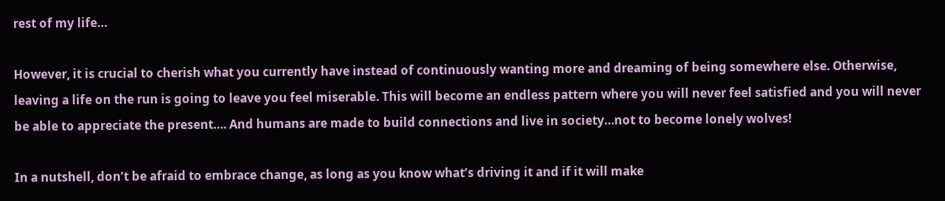rest of my life…

However, it is crucial to cherish what you currently have instead of continuously wanting more and dreaming of being somewhere else. Otherwise, leaving a life on the run is going to leave you feel miserable. This will become an endless pattern where you will never feel satisfied and you will never be able to appreciate the present…. And humans are made to build connections and live in society…not to become lonely wolves!

In a nutshell, don’t be afraid to embrace change, as long as you know what’s driving it and if it will make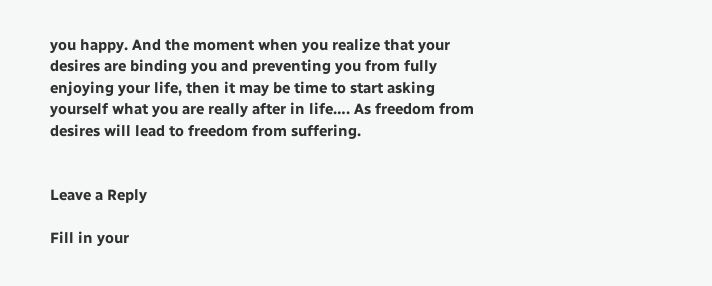you happy. And the moment when you realize that your desires are binding you and preventing you from fully enjoying your life, then it may be time to start asking yourself what you are really after in life…. As freedom from desires will lead to freedom from suffering.


Leave a Reply

Fill in your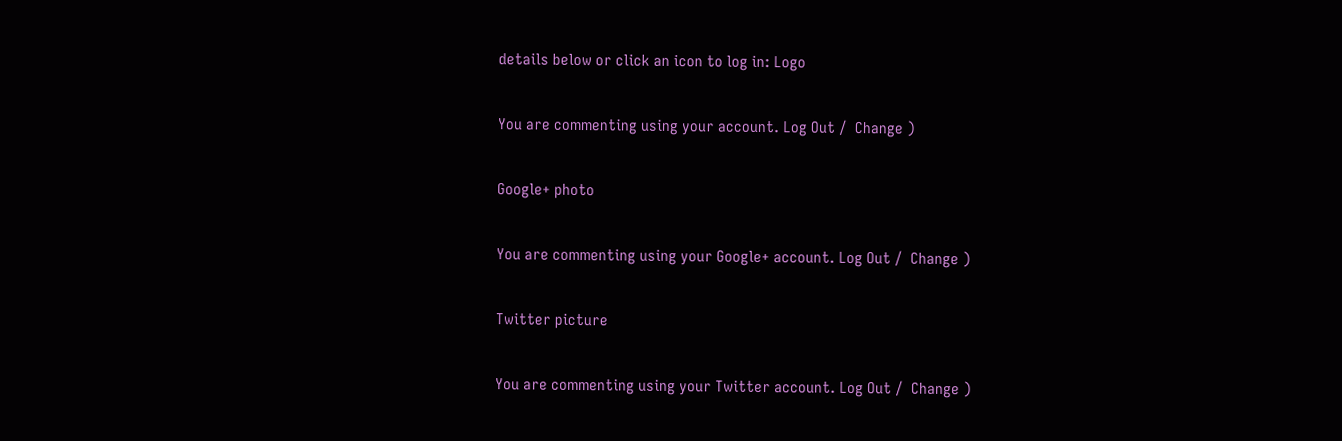details below or click an icon to log in: Logo

You are commenting using your account. Log Out /  Change )

Google+ photo

You are commenting using your Google+ account. Log Out /  Change )

Twitter picture

You are commenting using your Twitter account. Log Out /  Change )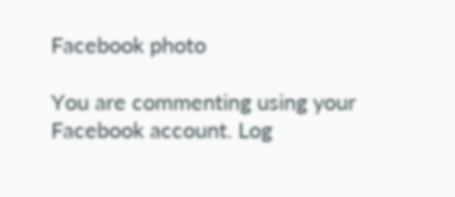Facebook photo

You are commenting using your Facebook account. Log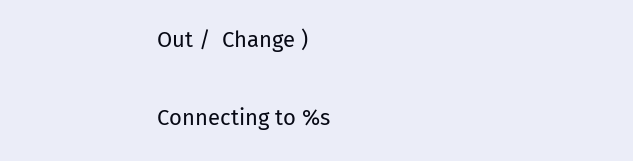Out /  Change )


Connecting to %s